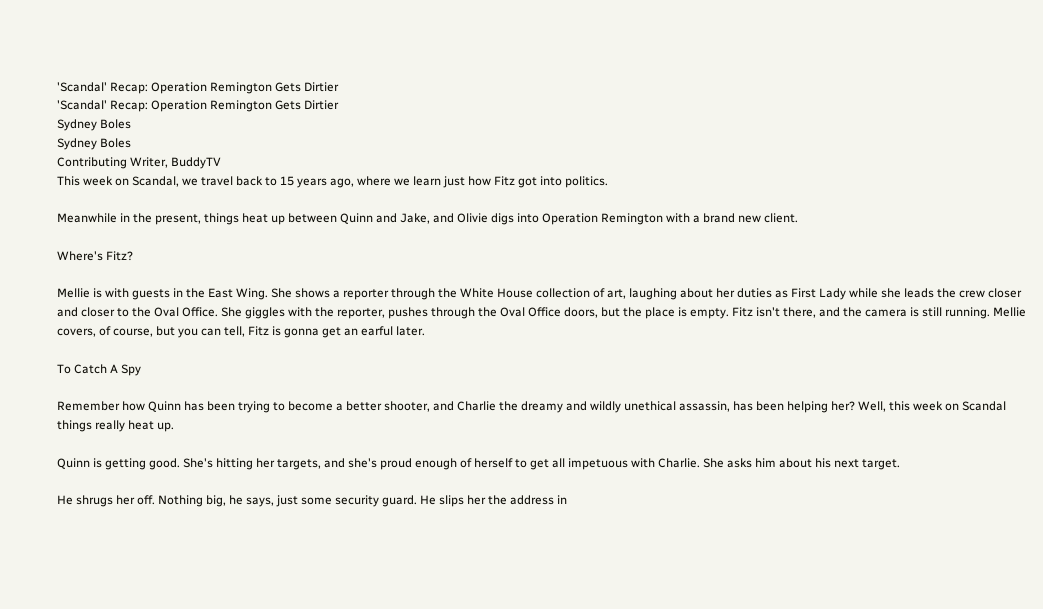'Scandal' Recap: Operation Remington Gets Dirtier
'Scandal' Recap: Operation Remington Gets Dirtier
Sydney Boles
Sydney Boles
Contributing Writer, BuddyTV
This week on Scandal, we travel back to 15 years ago, where we learn just how Fitz got into politics.

Meanwhile in the present, things heat up between Quinn and Jake, and Olivie digs into Operation Remington with a brand new client.

Where's Fitz?

Mellie is with guests in the East Wing. She shows a reporter through the White House collection of art, laughing about her duties as First Lady while she leads the crew closer and closer to the Oval Office. She giggles with the reporter, pushes through the Oval Office doors, but the place is empty. Fitz isn't there, and the camera is still running. Mellie covers, of course, but you can tell, Fitz is gonna get an earful later.

To Catch A Spy

Remember how Quinn has been trying to become a better shooter, and Charlie the dreamy and wildly unethical assassin, has been helping her? Well, this week on Scandal things really heat up.

Quinn is getting good. She's hitting her targets, and she's proud enough of herself to get all impetuous with Charlie. She asks him about his next target.

He shrugs her off. Nothing big, he says, just some security guard. He slips her the address in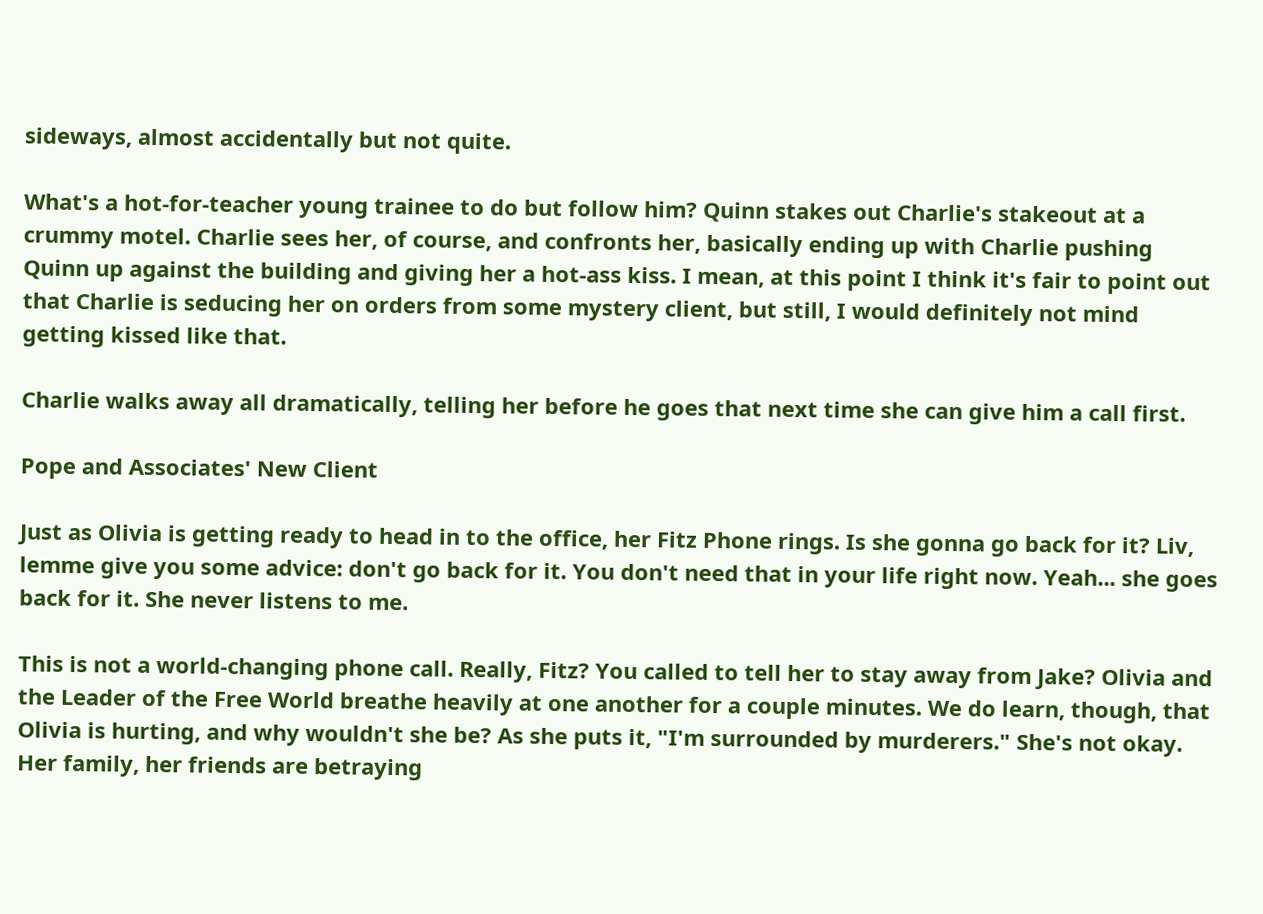sideways, almost accidentally but not quite.

What's a hot-for-teacher young trainee to do but follow him? Quinn stakes out Charlie's stakeout at a crummy motel. Charlie sees her, of course, and confronts her, basically ending up with Charlie pushing Quinn up against the building and giving her a hot-ass kiss. I mean, at this point I think it's fair to point out that Charlie is seducing her on orders from some mystery client, but still, I would definitely not mind getting kissed like that.

Charlie walks away all dramatically, telling her before he goes that next time she can give him a call first.

Pope and Associates' New Client

Just as Olivia is getting ready to head in to the office, her Fitz Phone rings. Is she gonna go back for it? Liv, lemme give you some advice: don't go back for it. You don't need that in your life right now. Yeah... she goes back for it. She never listens to me.

This is not a world-changing phone call. Really, Fitz? You called to tell her to stay away from Jake? Olivia and the Leader of the Free World breathe heavily at one another for a couple minutes. We do learn, though, that Olivia is hurting, and why wouldn't she be? As she puts it, "I'm surrounded by murderers." She's not okay. Her family, her friends are betraying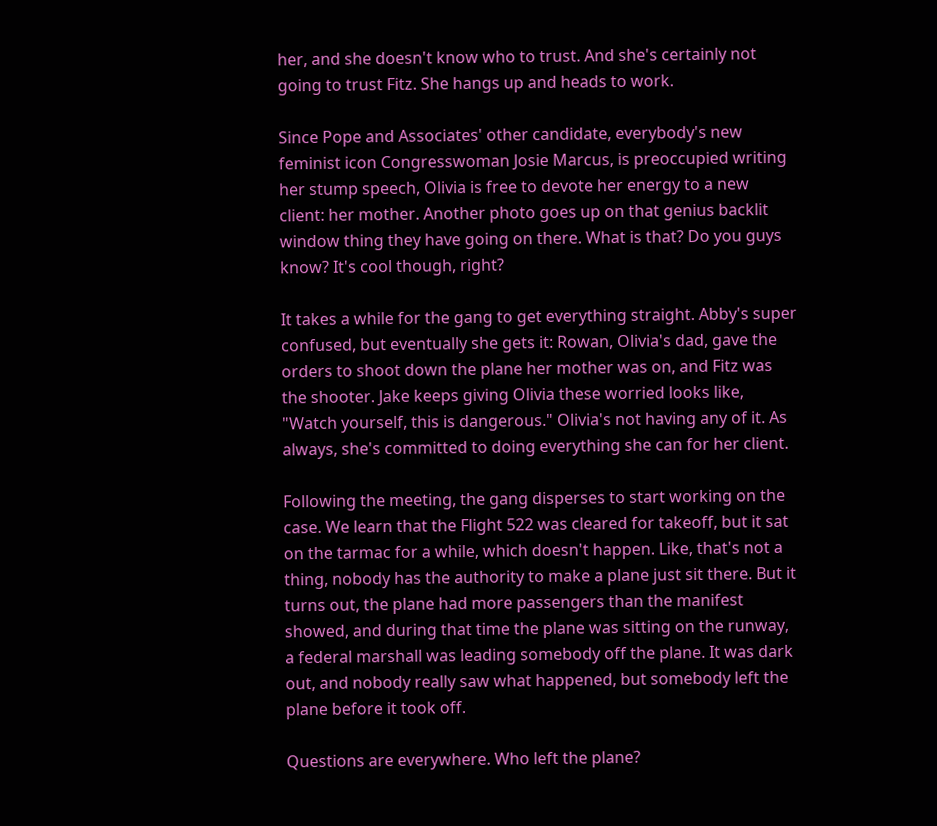her, and she doesn't know who to trust. And she's certainly not going to trust Fitz. She hangs up and heads to work.

Since Pope and Associates' other candidate, everybody's new feminist icon Congresswoman Josie Marcus, is preoccupied writing her stump speech, Olivia is free to devote her energy to a new client: her mother. Another photo goes up on that genius backlit window thing they have going on there. What is that? Do you guys know? It's cool though, right?

It takes a while for the gang to get everything straight. Abby's super confused, but eventually she gets it: Rowan, Olivia's dad, gave the orders to shoot down the plane her mother was on, and Fitz was the shooter. Jake keeps giving Olivia these worried looks like, "Watch yourself, this is dangerous." Olivia's not having any of it. As always, she's committed to doing everything she can for her client.

Following the meeting, the gang disperses to start working on the case. We learn that the Flight 522 was cleared for takeoff, but it sat on the tarmac for a while, which doesn't happen. Like, that's not a thing, nobody has the authority to make a plane just sit there. But it turns out, the plane had more passengers than the manifest showed, and during that time the plane was sitting on the runway, a federal marshall was leading somebody off the plane. It was dark out, and nobody really saw what happened, but somebody left the plane before it took off.

Questions are everywhere. Who left the plane?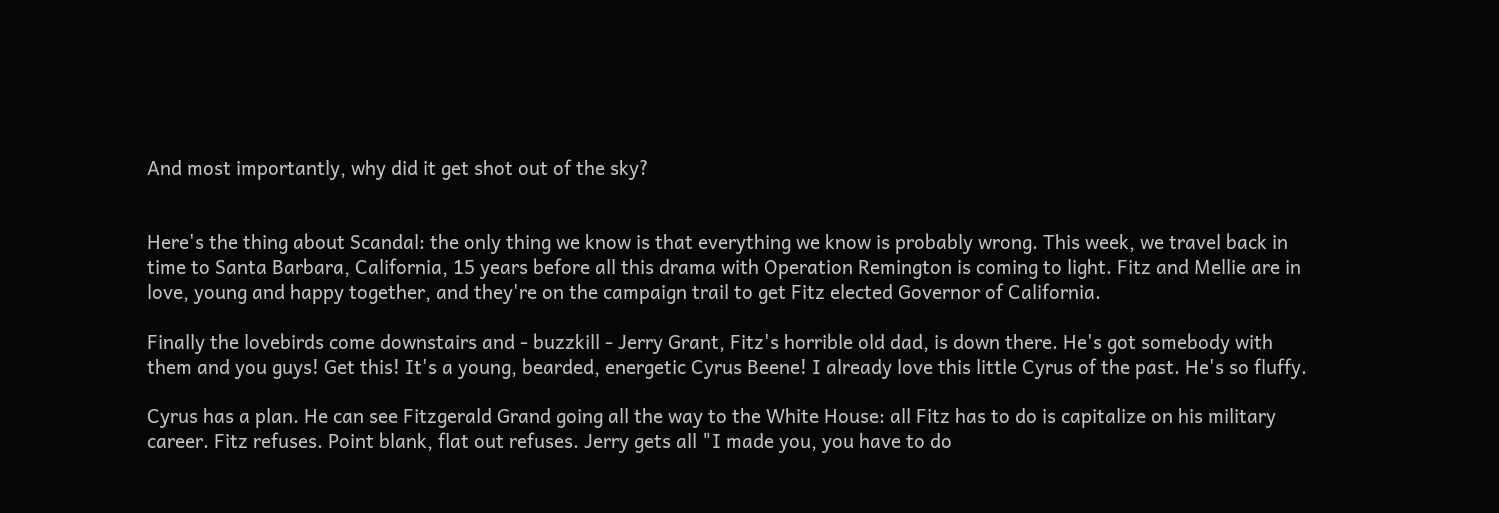And most importantly, why did it get shot out of the sky?


Here's the thing about Scandal: the only thing we know is that everything we know is probably wrong. This week, we travel back in time to Santa Barbara, California, 15 years before all this drama with Operation Remington is coming to light. Fitz and Mellie are in love, young and happy together, and they're on the campaign trail to get Fitz elected Governor of California.

Finally the lovebirds come downstairs and - buzzkill - Jerry Grant, Fitz's horrible old dad, is down there. He's got somebody with them and you guys! Get this! It's a young, bearded, energetic Cyrus Beene! I already love this little Cyrus of the past. He's so fluffy.

Cyrus has a plan. He can see Fitzgerald Grand going all the way to the White House: all Fitz has to do is capitalize on his military career. Fitz refuses. Point blank, flat out refuses. Jerry gets all "I made you, you have to do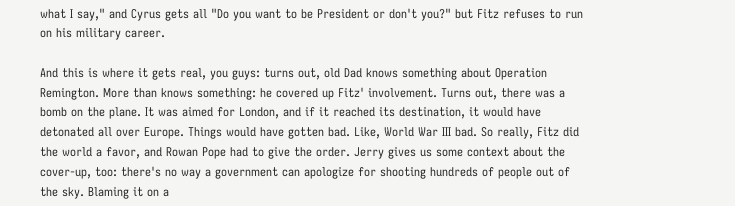what I say," and Cyrus gets all "Do you want to be President or don't you?" but Fitz refuses to run on his military career.

And this is where it gets real, you guys: turns out, old Dad knows something about Operation Remington. More than knows something: he covered up Fitz' involvement. Turns out, there was a bomb on the plane. It was aimed for London, and if it reached its destination, it would have detonated all over Europe. Things would have gotten bad. Like, World War III bad. So really, Fitz did the world a favor, and Rowan Pope had to give the order. Jerry gives us some context about the cover-up, too: there's no way a government can apologize for shooting hundreds of people out of the sky. Blaming it on a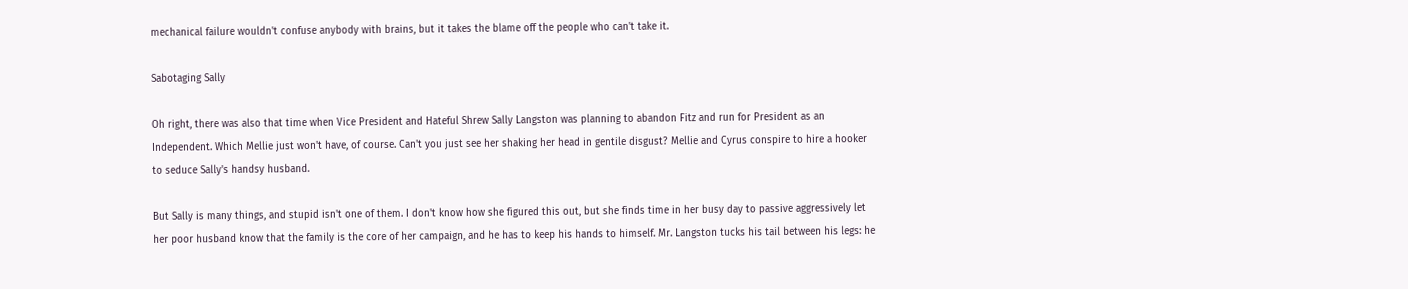mechanical failure wouldn't confuse anybody with brains, but it takes the blame off the people who can't take it.

Sabotaging Sally

Oh right, there was also that time when Vice President and Hateful Shrew Sally Langston was planning to abandon Fitz and run for President as an Independent. Which Mellie just won't have, of course. Can't you just see her shaking her head in gentile disgust? Mellie and Cyrus conspire to hire a hooker to seduce Sally's handsy husband.

But Sally is many things, and stupid isn't one of them. I don't know how she figured this out, but she finds time in her busy day to passive aggressively let her poor husband know that the family is the core of her campaign, and he has to keep his hands to himself. Mr. Langston tucks his tail between his legs: he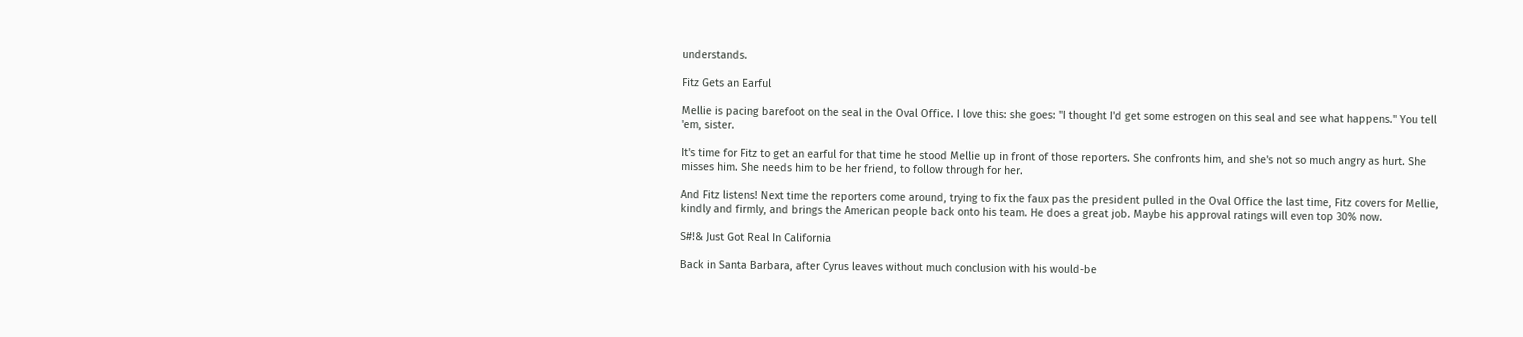understands.

Fitz Gets an Earful

Mellie is pacing barefoot on the seal in the Oval Office. I love this: she goes: "I thought I'd get some estrogen on this seal and see what happens." You tell 'em, sister.

It's time for Fitz to get an earful for that time he stood Mellie up in front of those reporters. She confronts him, and she's not so much angry as hurt. She misses him. She needs him to be her friend, to follow through for her.

And Fitz listens! Next time the reporters come around, trying to fix the faux pas the president pulled in the Oval Office the last time, Fitz covers for Mellie, kindly and firmly, and brings the American people back onto his team. He does a great job. Maybe his approval ratings will even top 30% now.

S#!& Just Got Real In California

Back in Santa Barbara, after Cyrus leaves without much conclusion with his would-be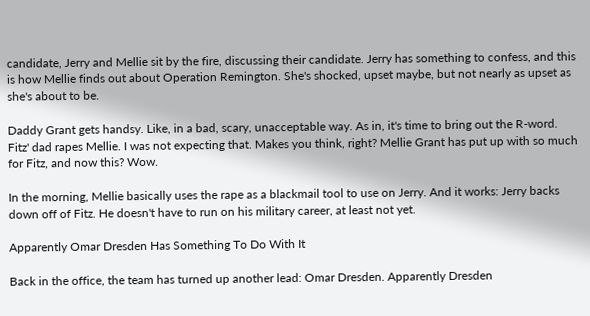candidate, Jerry and Mellie sit by the fire, discussing their candidate. Jerry has something to confess, and this is how Mellie finds out about Operation Remington. She's shocked, upset maybe, but not nearly as upset as she's about to be.

Daddy Grant gets handsy. Like, in a bad, scary, unacceptable way. As in, it's time to bring out the R-word. Fitz' dad rapes Mellie. I was not expecting that. Makes you think, right? Mellie Grant has put up with so much for Fitz, and now this? Wow.

In the morning, Mellie basically uses the rape as a blackmail tool to use on Jerry. And it works: Jerry backs down off of Fitz. He doesn't have to run on his military career, at least not yet.

Apparently Omar Dresden Has Something To Do With It

Back in the office, the team has turned up another lead: Omar Dresden. Apparently Dresden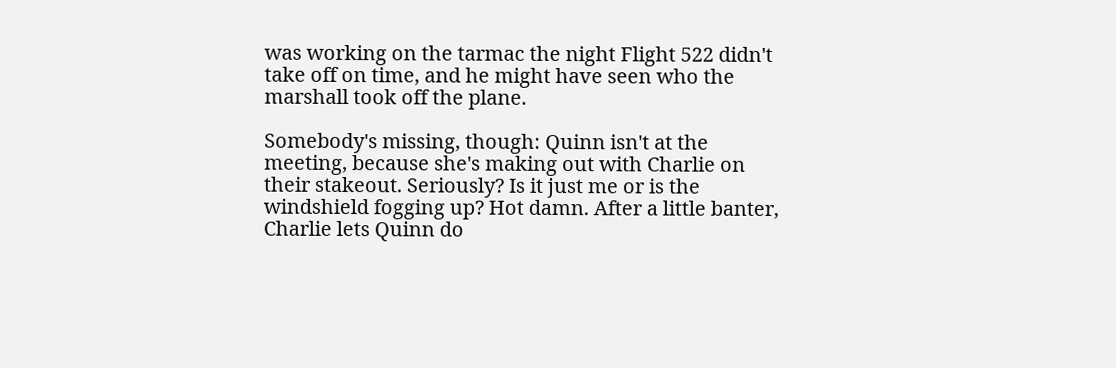was working on the tarmac the night Flight 522 didn't take off on time, and he might have seen who the marshall took off the plane.

Somebody's missing, though: Quinn isn't at the meeting, because she's making out with Charlie on their stakeout. Seriously? Is it just me or is the windshield fogging up? Hot damn. After a little banter, Charlie lets Quinn do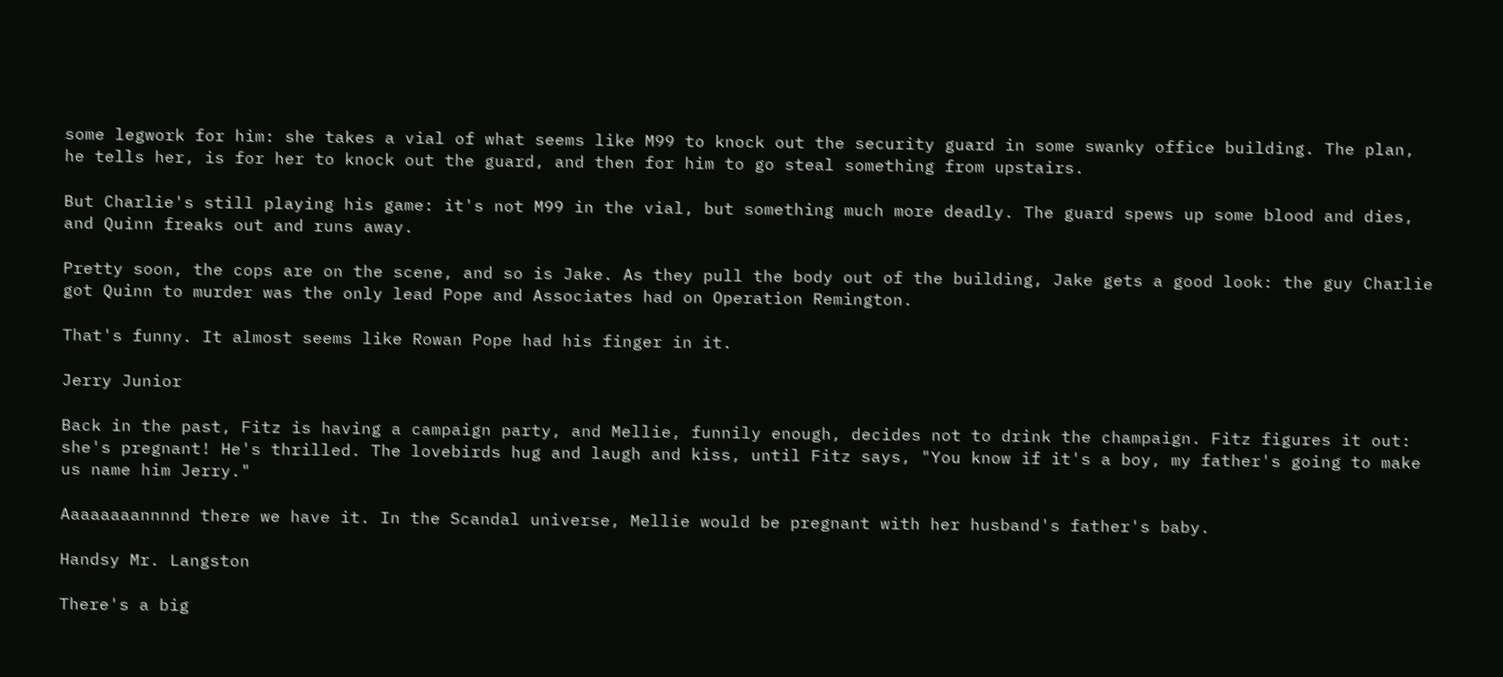some legwork for him: she takes a vial of what seems like M99 to knock out the security guard in some swanky office building. The plan, he tells her, is for her to knock out the guard, and then for him to go steal something from upstairs.

But Charlie's still playing his game: it's not M99 in the vial, but something much more deadly. The guard spews up some blood and dies, and Quinn freaks out and runs away.

Pretty soon, the cops are on the scene, and so is Jake. As they pull the body out of the building, Jake gets a good look: the guy Charlie got Quinn to murder was the only lead Pope and Associates had on Operation Remington.

That's funny. It almost seems like Rowan Pope had his finger in it.

Jerry Junior

Back in the past, Fitz is having a campaign party, and Mellie, funnily enough, decides not to drink the champaign. Fitz figures it out: she's pregnant! He's thrilled. The lovebirds hug and laugh and kiss, until Fitz says, "You know if it's a boy, my father's going to make us name him Jerry."

Aaaaaaaannnnd there we have it. In the Scandal universe, Mellie would be pregnant with her husband's father's baby.

Handsy Mr. Langston

There's a big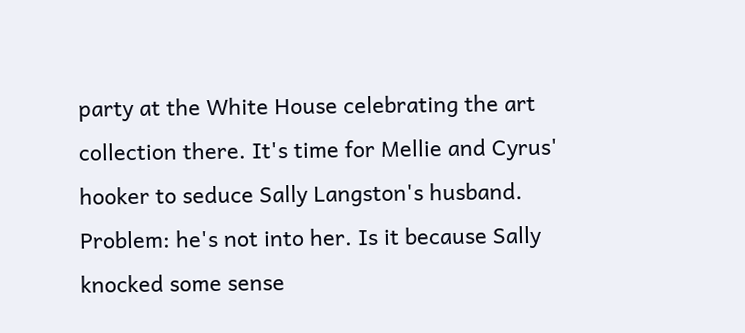party at the White House celebrating the art collection there. It's time for Mellie and Cyrus' hooker to seduce Sally Langston's husband. Problem: he's not into her. Is it because Sally knocked some sense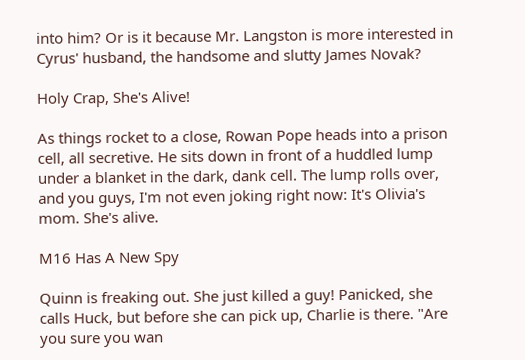into him? Or is it because Mr. Langston is more interested in Cyrus' husband, the handsome and slutty James Novak?

Holy Crap, She's Alive!

As things rocket to a close, Rowan Pope heads into a prison cell, all secretive. He sits down in front of a huddled lump under a blanket in the dark, dank cell. The lump rolls over, and you guys, I'm not even joking right now: It's Olivia's mom. She's alive.

M16 Has A New Spy

Quinn is freaking out. She just killed a guy! Panicked, she calls Huck, but before she can pick up, Charlie is there. "Are you sure you wan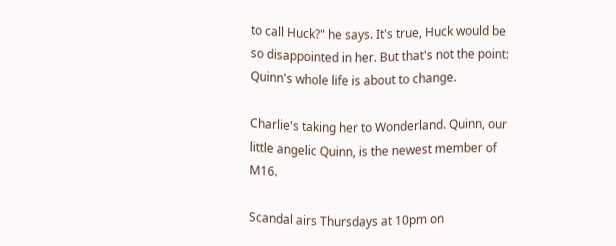to call Huck?" he says. It's true, Huck would be so disappointed in her. But that's not the point: Quinn's whole life is about to change.

Charlie's taking her to Wonderland. Quinn, our little angelic Quinn, is the newest member of M16.

Scandal airs Thursdays at 10pm on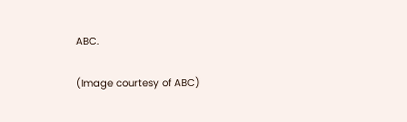ABC.

(Image courtesy of ABC)